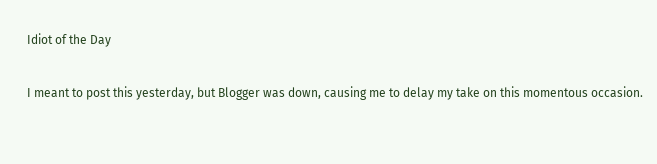Idiot of the Day

I meant to post this yesterday, but Blogger was down, causing me to delay my take on this momentous occasion.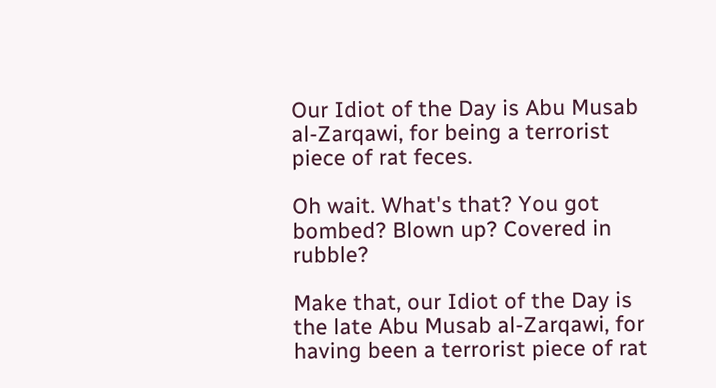Our Idiot of the Day is Abu Musab al-Zarqawi, for being a terrorist piece of rat feces.

Oh wait. What's that? You got bombed? Blown up? Covered in rubble?

Make that, our Idiot of the Day is the late Abu Musab al-Zarqawi, for having been a terrorist piece of rat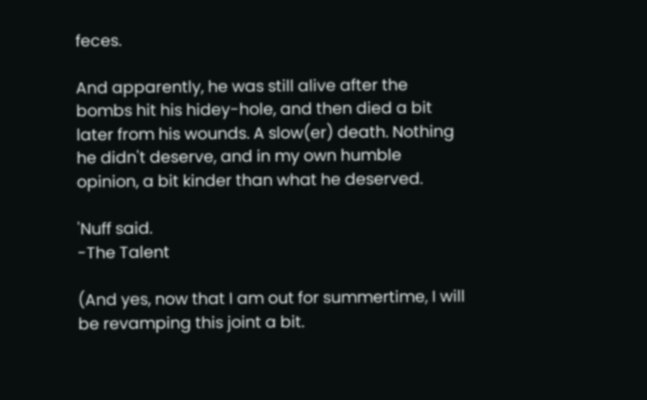feces.

And apparently, he was still alive after the bombs hit his hidey-hole, and then died a bit later from his wounds. A slow(er) death. Nothing he didn't deserve, and in my own humble opinion, a bit kinder than what he deserved.

'Nuff said.
-The Talent

(And yes, now that I am out for summertime, I will be revamping this joint a bit.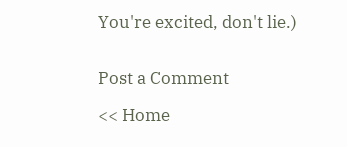You're excited, don't lie.)


Post a Comment

<< Home